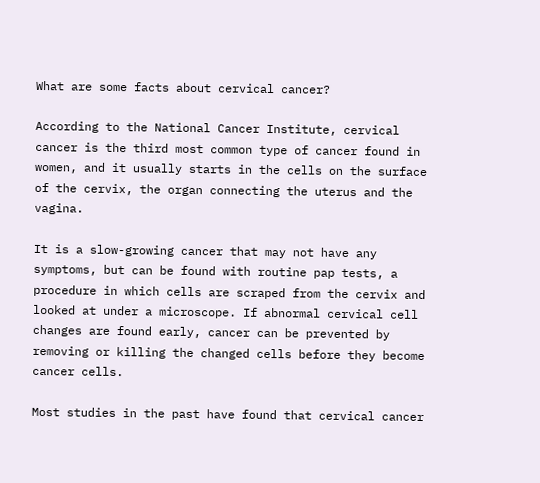What are some facts about cervical cancer?

According to the National Cancer Institute, cervical cancer is the third most common type of cancer found in women, and it usually starts in the cells on the surface of the cervix, the organ connecting the uterus and the vagina.

It is a slow-growing cancer that may not have any symptoms, but can be found with routine pap tests, a procedure in which cells are scraped from the cervix and looked at under a microscope. If abnormal cervical cell changes are found early, cancer can be prevented by removing or killing the changed cells before they become cancer cells.

Most studies in the past have found that cervical cancer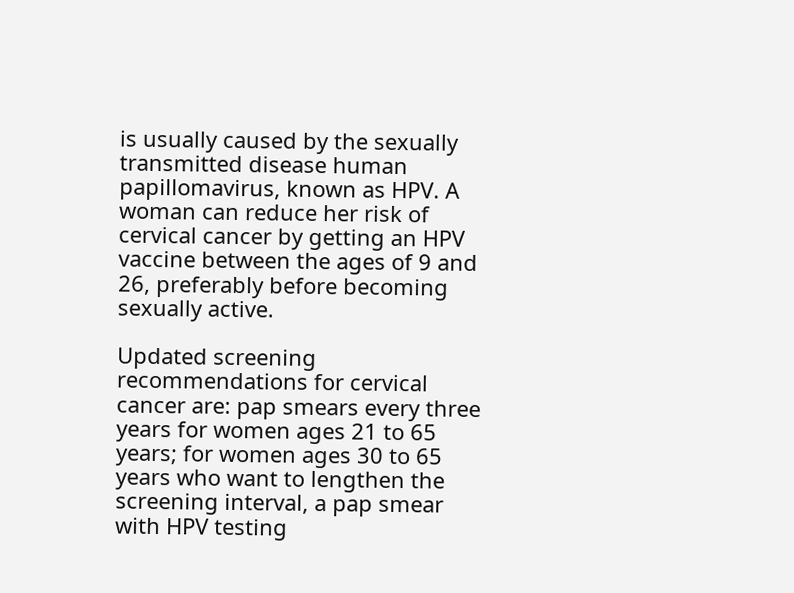is usually caused by the sexually transmitted disease human papillomavirus, known as HPV. A woman can reduce her risk of cervical cancer by getting an HPV vaccine between the ages of 9 and 26, preferably before becoming sexually active.

Updated screening recommendations for cervical cancer are: pap smears every three years for women ages 21 to 65 years; for women ages 30 to 65 years who want to lengthen the screening interval, a pap smear with HPV testing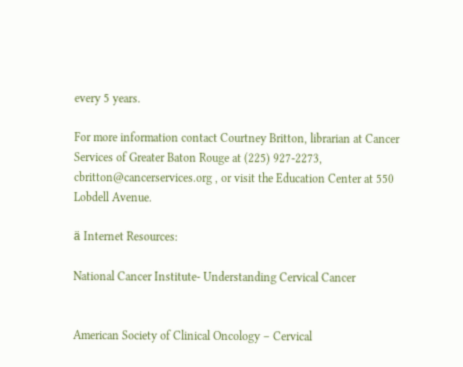every 5 years.

For more information contact Courtney Britton, librarian at Cancer Services of Greater Baton Rouge at (225) 927-2273, cbritton@cancerservices.org , or visit the Education Center at 550 Lobdell Avenue.

ä Internet Resources:

National Cancer Institute- Understanding Cervical Cancer


American Society of Clinical Oncology – Cervical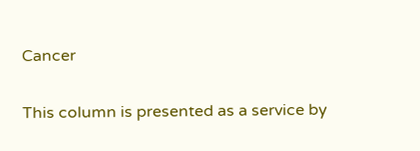Cancer


This column is presented as a service by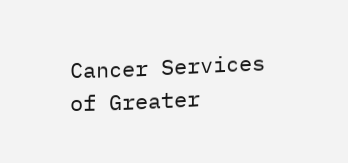Cancer Services of Greater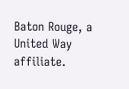Baton Rouge, a United Way affiliate.